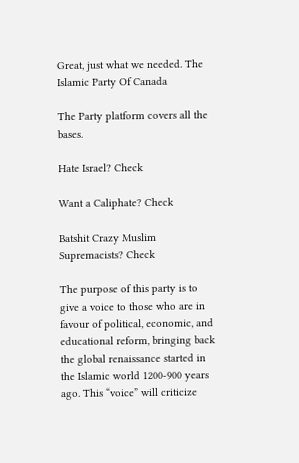Great, just what we needed. The Islamic Party Of Canada

The Party platform covers all the bases.

Hate Israel? Check

Want a Caliphate? Check

Batshit Crazy Muslim Supremacists? Check

The purpose of this party is to give a voice to those who are in favour of political, economic, and educational reform, bringing back the global renaissance started in the Islamic world 1200-900 years ago. This “voice” will criticize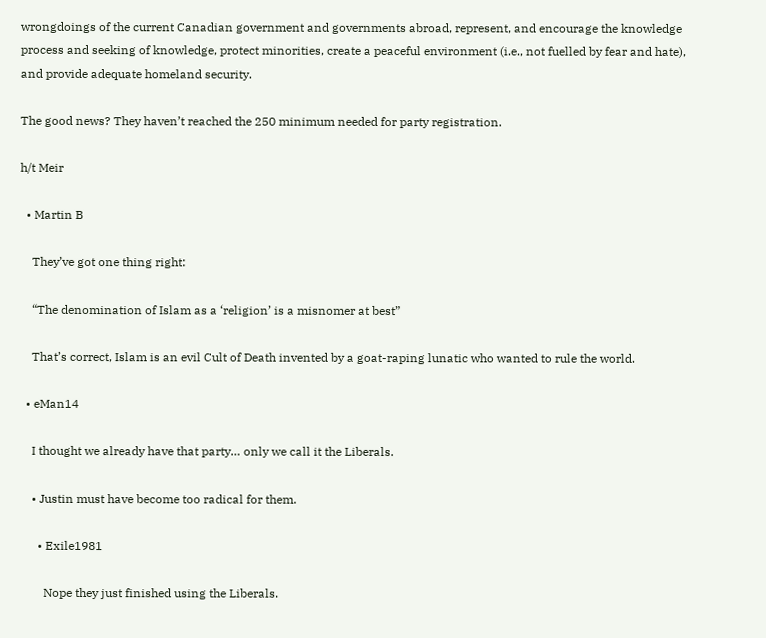wrongdoings of the current Canadian government and governments abroad, represent, and encourage the knowledge process and seeking of knowledge, protect minorities, create a peaceful environment (i.e., not fuelled by fear and hate), and provide adequate homeland security.

The good news? They haven’t reached the 250 minimum needed for party registration.

h/t Meir

  • Martin B

    They’ve got one thing right:

    “The denomination of Islam as a ‘religion’ is a misnomer at best”

    That’s correct, Islam is an evil Cult of Death invented by a goat-raping lunatic who wanted to rule the world.

  • eMan14

    I thought we already have that party… only we call it the Liberals.

    • Justin must have become too radical for them.

      • Exile1981

        Nope they just finished using the Liberals.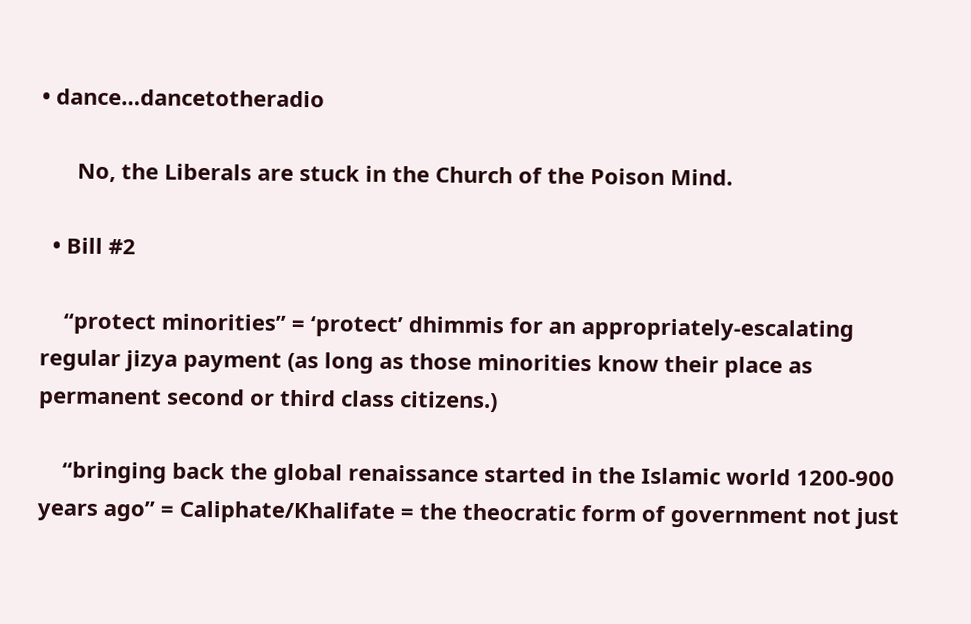• dance…dancetotheradio

      No, the Liberals are stuck in the Church of the Poison Mind.

  • Bill #2

    “protect minorities” = ‘protect’ dhimmis for an appropriately-escalating regular jizya payment (as long as those minorities know their place as permanent second or third class citizens.)

    “bringing back the global renaissance started in the Islamic world 1200-900 years ago” = Caliphate/Khalifate = the theocratic form of government not just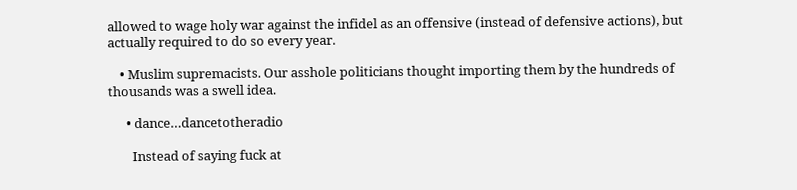allowed to wage holy war against the infidel as an offensive (instead of defensive actions), but actually required to do so every year.

    • Muslim supremacists. Our asshole politicians thought importing them by the hundreds of thousands was a swell idea.

      • dance…dancetotheradio

        Instead of saying fuck at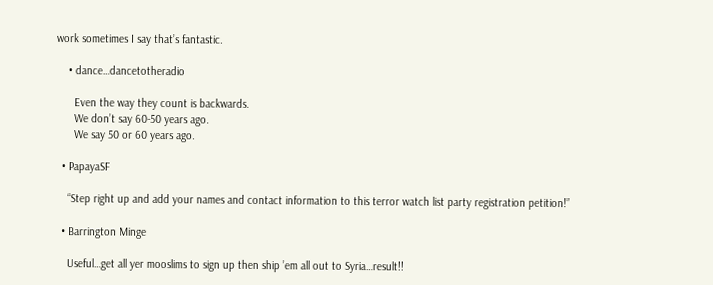work sometimes I say that’s fantastic.

    • dance…dancetotheradio

      Even the way they count is backwards.
      We don’t say 60-50 years ago.
      We say 50 or 60 years ago.

  • PapayaSF

    “Step right up and add your names and contact information to this terror watch list party registration petition!”

  • Barrington Minge

    Useful…get all yer mooslims to sign up then ship ’em all out to Syria…result!!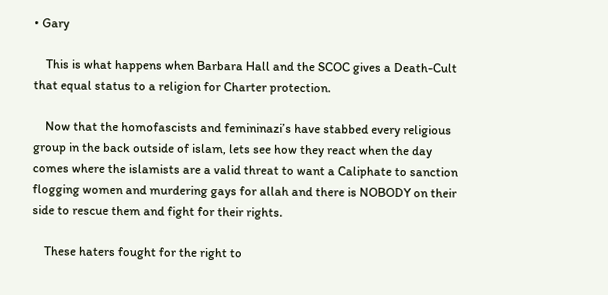• Gary

    This is what happens when Barbara Hall and the SCOC gives a Death-Cult that equal status to a religion for Charter protection.

    Now that the homofascists and femininazi’s have stabbed every religious group in the back outside of islam, lets see how they react when the day comes where the islamists are a valid threat to want a Caliphate to sanction flogging women and murdering gays for allah and there is NOBODY on their side to rescue them and fight for their rights.

    These haters fought for the right to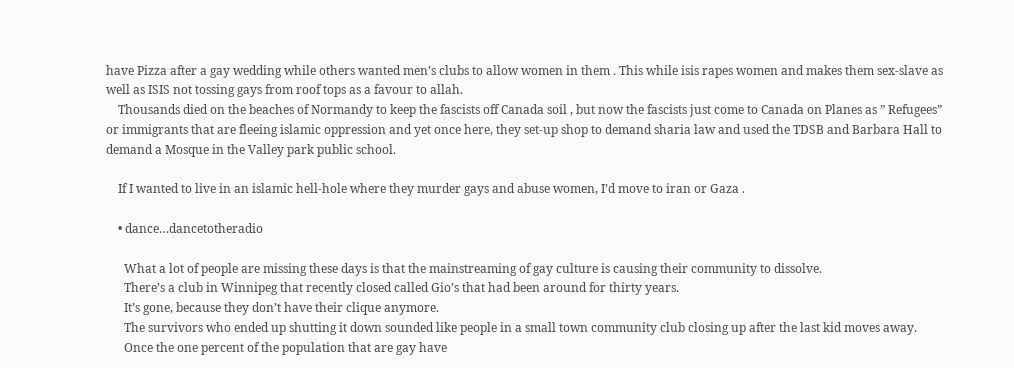have Pizza after a gay wedding while others wanted men’s clubs to allow women in them . This while isis rapes women and makes them sex-slave as well as ISIS not tossing gays from roof tops as a favour to allah.
    Thousands died on the beaches of Normandy to keep the fascists off Canada soil , but now the fascists just come to Canada on Planes as ” Refugees” or immigrants that are fleeing islamic oppression and yet once here, they set-up shop to demand sharia law and used the TDSB and Barbara Hall to demand a Mosque in the Valley park public school.

    If I wanted to live in an islamic hell-hole where they murder gays and abuse women, I’d move to iran or Gaza .

    • dance…dancetotheradio

      What a lot of people are missing these days is that the mainstreaming of gay culture is causing their community to dissolve.
      There’s a club in Winnipeg that recently closed called Gio’s that had been around for thirty years.
      It’s gone, because they don’t have their clique anymore.
      The survivors who ended up shutting it down sounded like people in a small town community club closing up after the last kid moves away.
      Once the one percent of the population that are gay have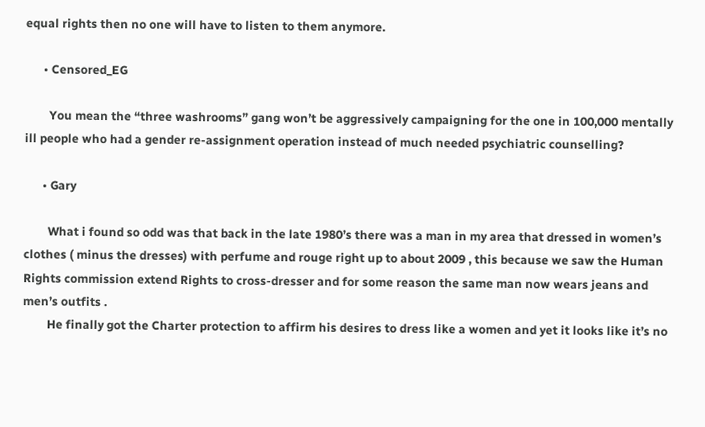equal rights then no one will have to listen to them anymore.

      • Censored_EG

        You mean the “three washrooms” gang won’t be aggressively campaigning for the one in 100,000 mentally ill people who had a gender re-assignment operation instead of much needed psychiatric counselling?

      • Gary

        What i found so odd was that back in the late 1980’s there was a man in my area that dressed in women’s clothes ( minus the dresses) with perfume and rouge right up to about 2009 , this because we saw the Human Rights commission extend Rights to cross-dresser and for some reason the same man now wears jeans and men’s outfits .
        He finally got the Charter protection to affirm his desires to dress like a women and yet it looks like it’s no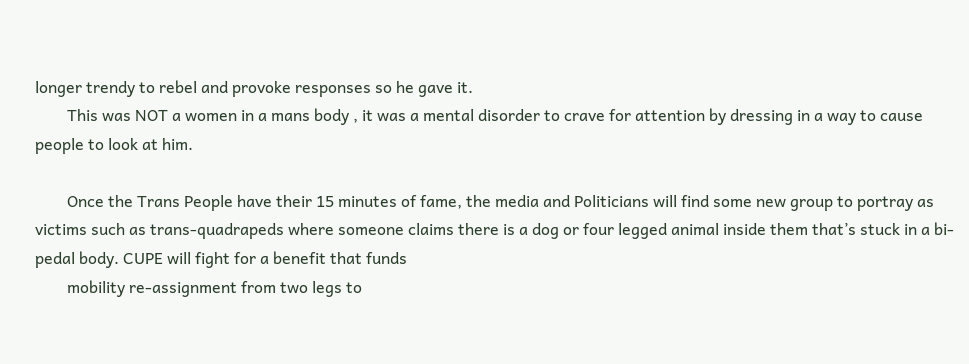longer trendy to rebel and provoke responses so he gave it.
        This was NOT a women in a mans body , it was a mental disorder to crave for attention by dressing in a way to cause people to look at him.

        Once the Trans People have their 15 minutes of fame, the media and Politicians will find some new group to portray as victims such as trans-quadrapeds where someone claims there is a dog or four legged animal inside them that’s stuck in a bi-pedal body. CUPE will fight for a benefit that funds
        mobility re-assignment from two legs to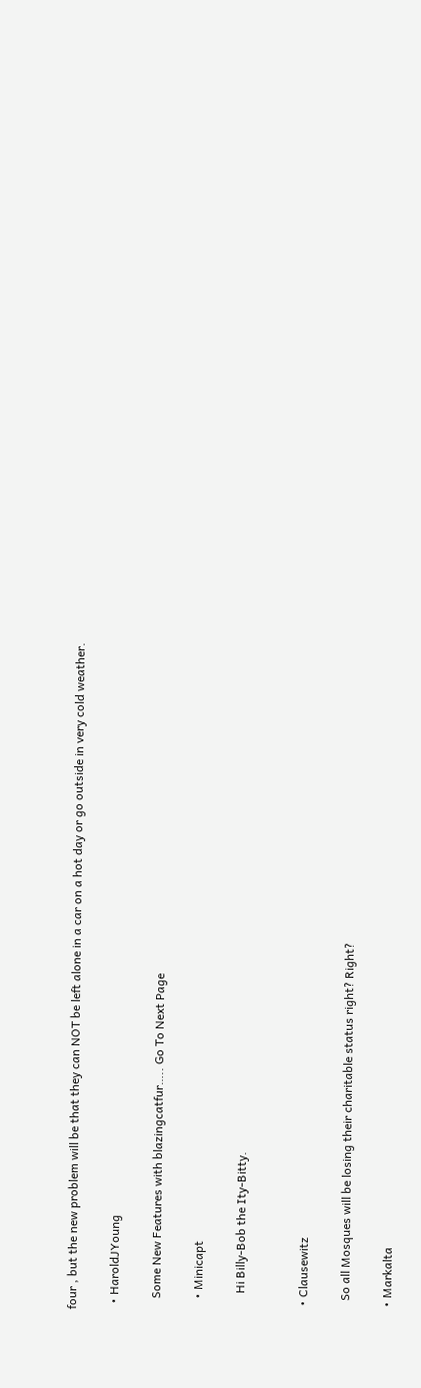four , but the new problem will be that they can NOT be left alone in a car on a hot day or go outside in very cold weather.

  • HaroldJYoung

    Some New Features with blazingcatfur….. Go To Next Page

    • Minicapt

      Hi Billy-Bob the Ity-Bitty.


  • Clausewitz

    So all Mosques will be losing their charitable status right? Right?

  • Markalta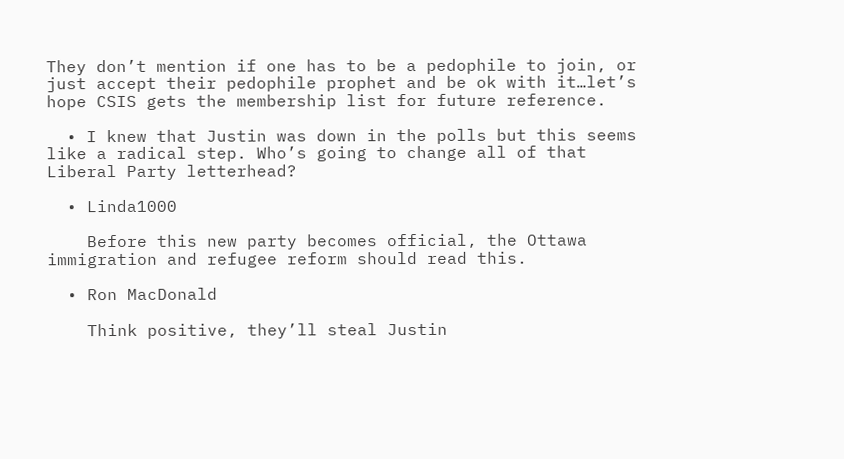They don’t mention if one has to be a pedophile to join, or just accept their pedophile prophet and be ok with it…let’s hope CSIS gets the membership list for future reference.

  • I knew that Justin was down in the polls but this seems like a radical step. Who’s going to change all of that Liberal Party letterhead?

  • Linda1000

    Before this new party becomes official, the Ottawa immigration and refugee reform should read this.

  • Ron MacDonald

    Think positive, they’ll steal Justin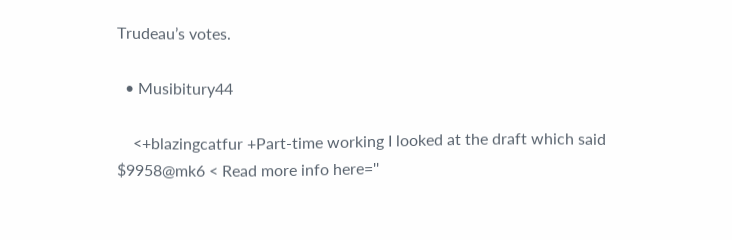Trudeau’s votes.

  • Musibitury44

    <+blazingcatfur +Part-time working I looked at the draft which said $9958@mk6 < Read more info here=''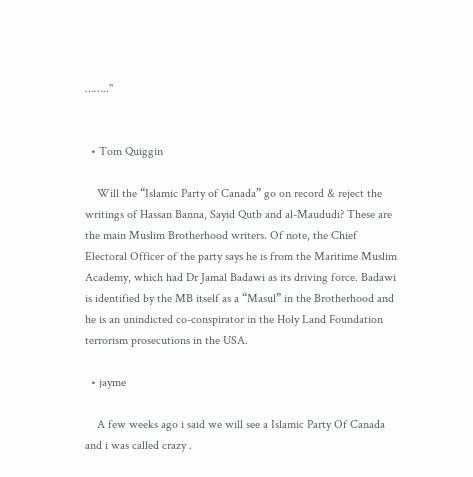……..''


  • Tom Quiggin

    Will the “Islamic Party of Canada” go on record & reject the writings of Hassan Banna, Sayid Qutb and al-Maududi? These are the main Muslim Brotherhood writers. Of note, the Chief Electoral Officer of the party says he is from the Maritime Muslim Academy, which had Dr Jamal Badawi as its driving force. Badawi is identified by the MB itself as a “Masul” in the Brotherhood and he is an unindicted co-conspirator in the Holy Land Foundation terrorism prosecutions in the USA.

  • jayme

    A few weeks ago i said we will see a Islamic Party Of Canada and i was called crazy .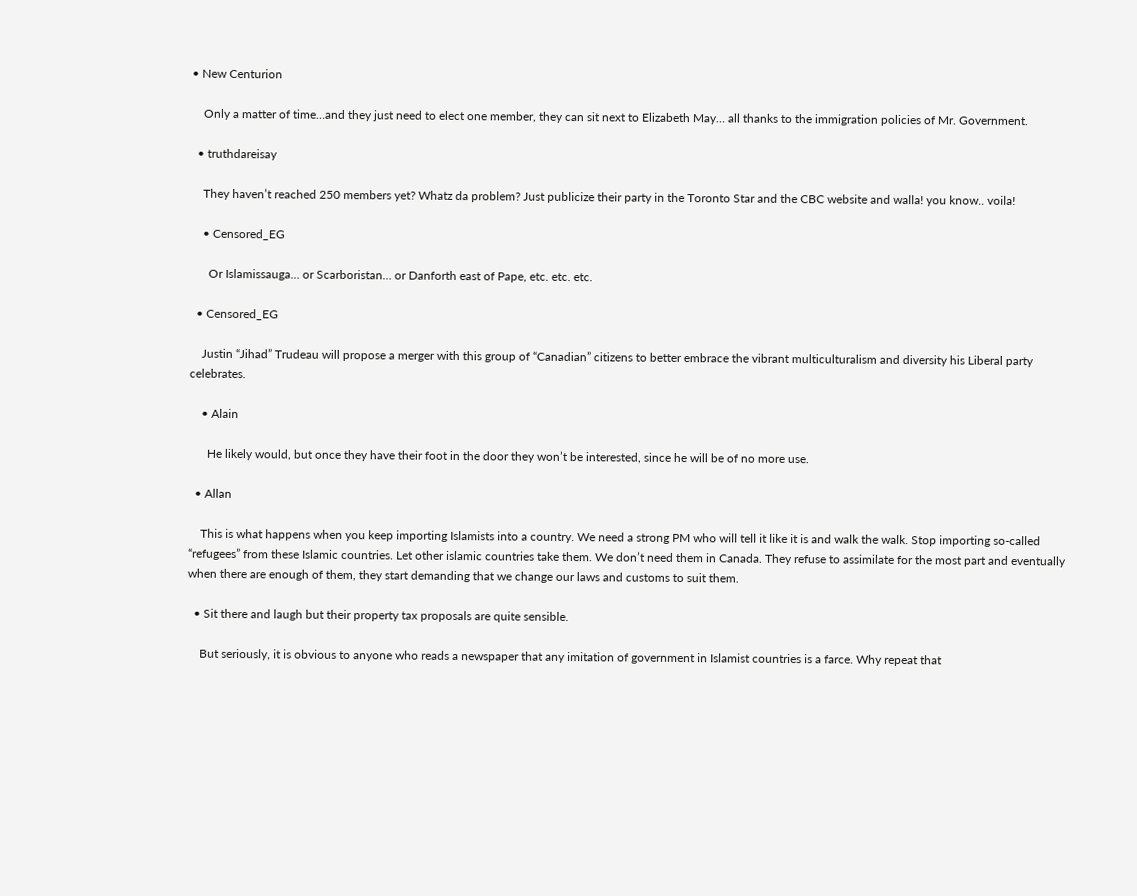• New Centurion

    Only a matter of time…and they just need to elect one member, they can sit next to Elizabeth May… all thanks to the immigration policies of Mr. Government.

  • truthdareisay

    They haven’t reached 250 members yet? Whatz da problem? Just publicize their party in the Toronto Star and the CBC website and walla! you know.. voila!

    • Censored_EG

      Or Islamissauga… or Scarboristan… or Danforth east of Pape, etc. etc. etc.

  • Censored_EG

    Justin “Jihad” Trudeau will propose a merger with this group of “Canadian” citizens to better embrace the vibrant multiculturalism and diversity his Liberal party celebrates.

    • Alain

      He likely would, but once they have their foot in the door they won’t be interested, since he will be of no more use.

  • Allan

    This is what happens when you keep importing Islamists into a country. We need a strong PM who will tell it like it is and walk the walk. Stop importing so-called “refugees” from these Islamic countries. Let other islamic countries take them. We don’t need them in Canada. They refuse to assimilate for the most part and eventually when there are enough of them, they start demanding that we change our laws and customs to suit them.

  • Sit there and laugh but their property tax proposals are quite sensible.

    But seriously, it is obvious to anyone who reads a newspaper that any imitation of government in Islamist countries is a farce. Why repeat that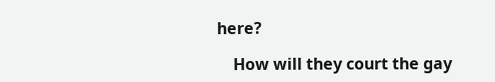here?

    How will they court the gay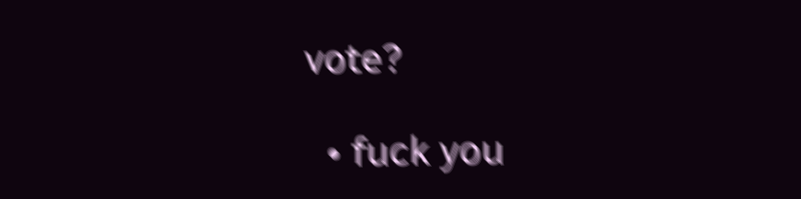vote?

  • fuck you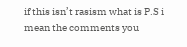if this isn’t rasism what is P.S i mean the comments you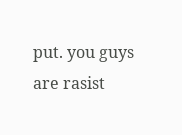put. you guys are rasist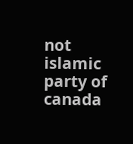not islamic party of canada